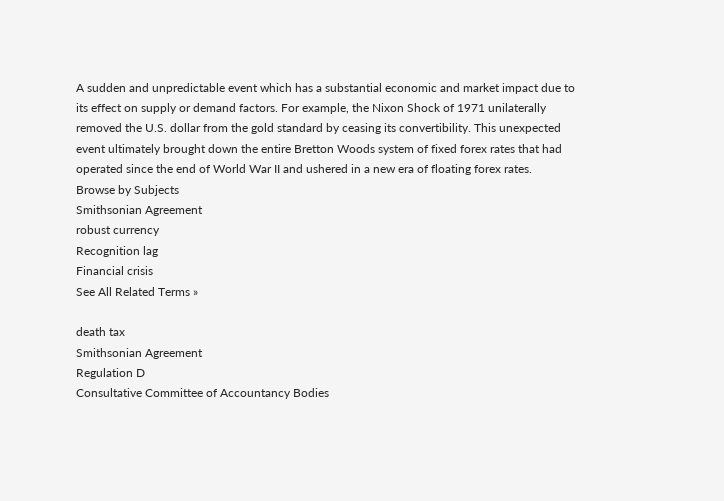A sudden and unpredictable event which has a substantial economic and market impact due to its effect on supply or demand factors. For example, the Nixon Shock of 1971 unilaterally removed the U.S. dollar from the gold standard by ceasing its convertibility. This unexpected event ultimately brought down the entire Bretton Woods system of fixed forex rates that had operated since the end of World War II and ushered in a new era of floating forex rates.
Browse by Subjects
Smithsonian Agreement
robust currency
Recognition lag
Financial crisis
See All Related Terms »

death tax
Smithsonian Agreement
Regulation D
Consultative Committee of Accountancy Bodies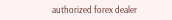authorized forex dealer